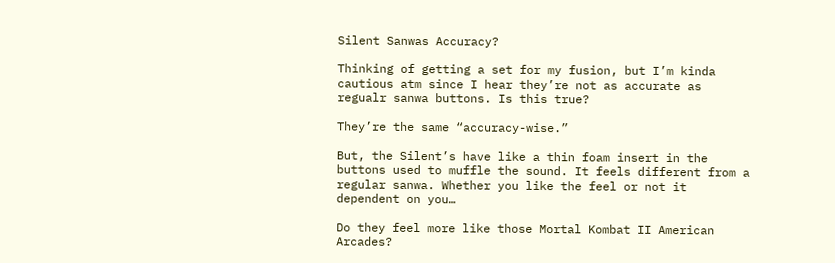Silent Sanwas Accuracy?

Thinking of getting a set for my fusion, but I’m kinda cautious atm since I hear they’re not as accurate as regualr sanwa buttons. Is this true?

They’re the same “accuracy-wise.”

But, the Silent’s have like a thin foam insert in the buttons used to muffle the sound. It feels different from a regular sanwa. Whether you like the feel or not it dependent on you…

Do they feel more like those Mortal Kombat II American Arcades?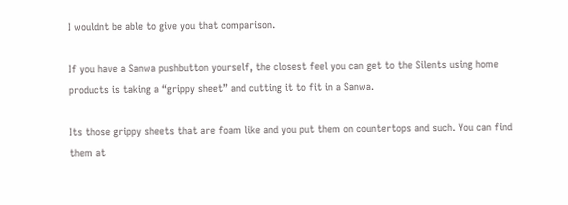I wouldnt be able to give you that comparison.

If you have a Sanwa pushbutton yourself, the closest feel you can get to the Silents using home products is taking a “grippy sheet” and cutting it to fit in a Sanwa.

Its those grippy sheets that are foam like and you put them on countertops and such. You can find them at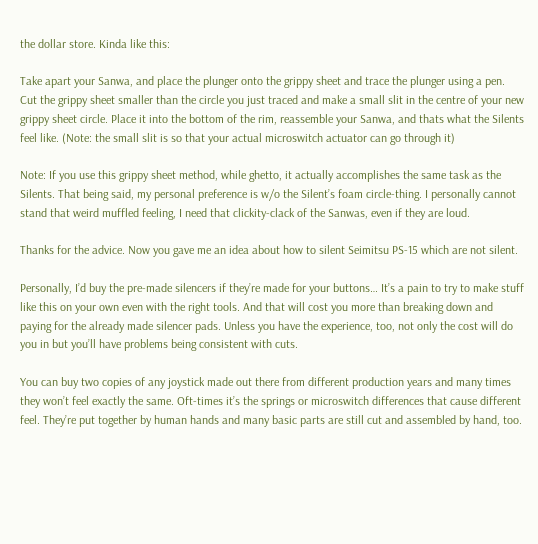the dollar store. Kinda like this:

Take apart your Sanwa, and place the plunger onto the grippy sheet and trace the plunger using a pen. Cut the grippy sheet smaller than the circle you just traced and make a small slit in the centre of your new grippy sheet circle. Place it into the bottom of the rim, reassemble your Sanwa, and thats what the Silents feel like. (Note: the small slit is so that your actual microswitch actuator can go through it)

Note: If you use this grippy sheet method, while ghetto, it actually accomplishes the same task as the Silents. That being said, my personal preference is w/o the Silent’s foam circle-thing. I personally cannot stand that weird muffled feeling, I need that clickity-clack of the Sanwas, even if they are loud.

Thanks for the advice. Now you gave me an idea about how to silent Seimitsu PS-15 which are not silent.

Personally, I’d buy the pre-made silencers if they’re made for your buttons… It’s a pain to try to make stuff like this on your own even with the right tools. And that will cost you more than breaking down and paying for the already made silencer pads. Unless you have the experience, too, not only the cost will do you in but you’ll have problems being consistent with cuts.

You can buy two copies of any joystick made out there from different production years and many times they won’t feel exactly the same. Oft-times it’s the springs or microswitch differences that cause different feel. They’re put together by human hands and many basic parts are still cut and assembled by hand, too.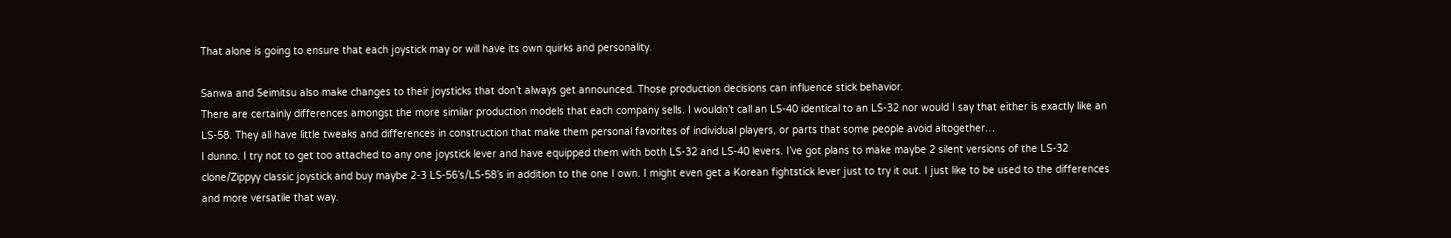That alone is going to ensure that each joystick may or will have its own quirks and personality.

Sanwa and Seimitsu also make changes to their joysticks that don’t always get announced. Those production decisions can influence stick behavior.
There are certainly differences amongst the more similar production models that each company sells. I wouldn’t call an LS-40 identical to an LS-32 nor would I say that either is exactly like an LS-58. They all have little tweaks and differences in construction that make them personal favorites of individual players, or parts that some people avoid altogether…
I dunno. I try not to get too attached to any one joystick lever and have equipped them with both LS-32 and LS-40 levers. I’ve got plans to make maybe 2 silent versions of the LS-32 clone/Zippyy classic joystick and buy maybe 2-3 LS-56’s/LS-58’s in addition to the one I own. I might even get a Korean fightstick lever just to try it out. I just like to be used to the differences and more versatile that way.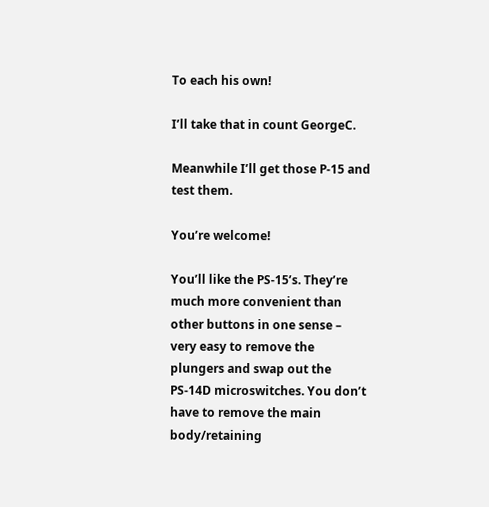To each his own!

I’ll take that in count GeorgeC.

Meanwhile I’ll get those P-15 and test them.

You’re welcome!

You’ll like the PS-15’s. They’re much more convenient than other buttons in one sense – very easy to remove the plungers and swap out the PS-14D microswitches. You don’t have to remove the main body/retaining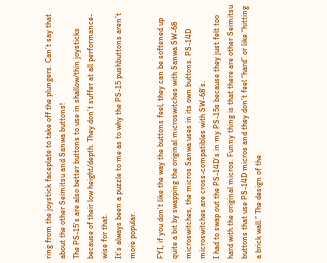ring from the joystick faceplate to take off the plungers. Can’t say that about the other Seimitsu and Sanwa buttons!
The PS-15’s are also better buttons to use in shallow/thin joysticks because of their low height/depth. They don’t suffer at all performance-wise for that.
It’s always been a puzzle to me as to why the PS-15 pushbuttons aren’t more popular.

FYI, if you don’t like the way the buttons feel, they can be softened up quite a bit by swapping the original microswitches with Sanwa SW-68 microswitches, the micros Sanwa uses in its own buttons. PS-14D microswitches are cross-compatibles with SW-68’s.
I had to swap out the PS-14D’s in my PS-15s because they just felt too hard with the original micros. Funny thing is that there are other Seimitsu buttons that use PS-14D micros and they don’t feel “hard” or like “hitting a brick wall.” The design of the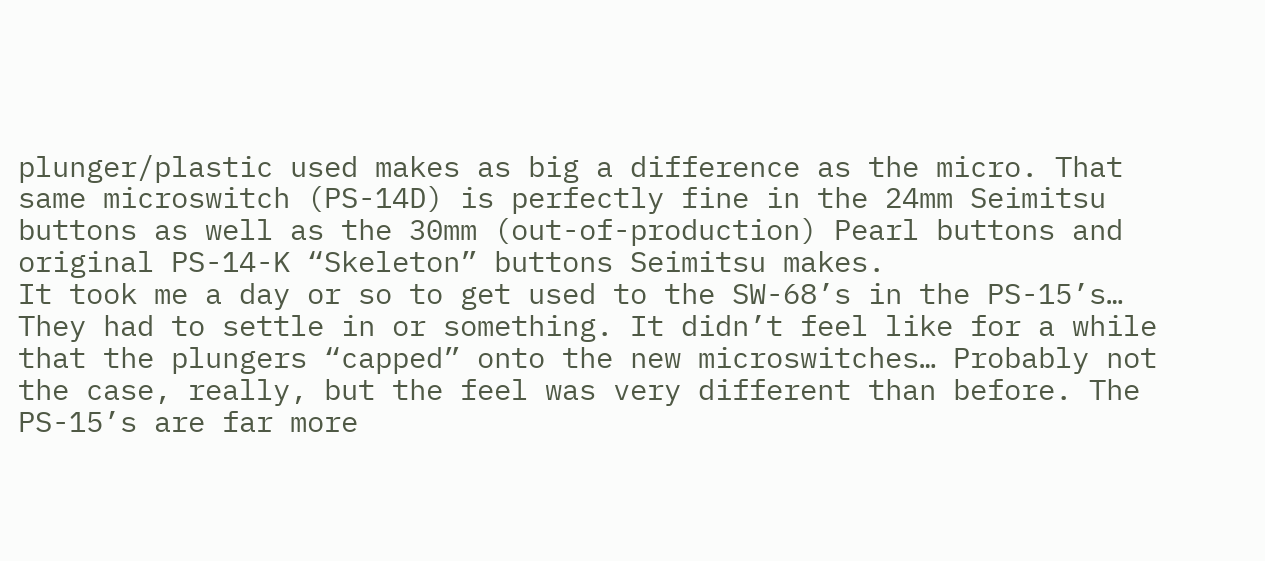plunger/plastic used makes as big a difference as the micro. That same microswitch (PS-14D) is perfectly fine in the 24mm Seimitsu buttons as well as the 30mm (out-of-production) Pearl buttons and original PS-14-K “Skeleton” buttons Seimitsu makes.
It took me a day or so to get used to the SW-68’s in the PS-15’s… They had to settle in or something. It didn’t feel like for a while that the plungers “capped” onto the new microswitches… Probably not the case, really, but the feel was very different than before. The PS-15’s are far more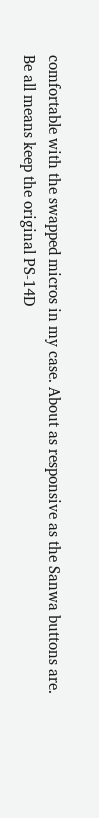comfortable with the swapped micros in my case. About as responsive as the Sanwa buttons are.
Be all means keep the original PS-14D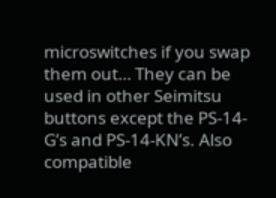microswitches if you swap them out… They can be used in other Seimitsu buttons except the PS-14-G’s and PS-14-KN’s. Also compatible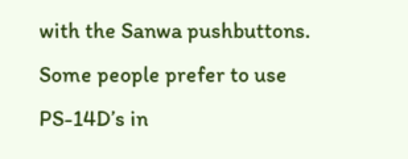with the Sanwa pushbuttons. Some people prefer to use PS-14D’s in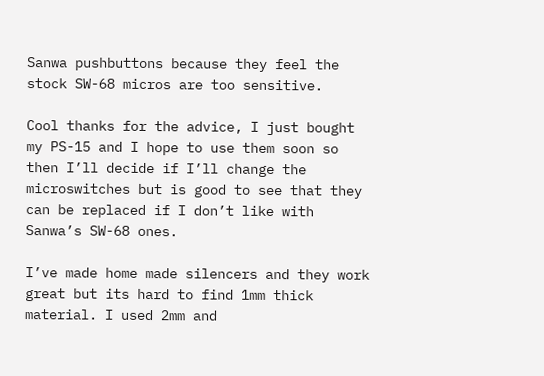Sanwa pushbuttons because they feel the stock SW-68 micros are too sensitive.

Cool thanks for the advice, I just bought my PS-15 and I hope to use them soon so then I’ll decide if I’ll change the microswitches but is good to see that they can be replaced if I don’t like with Sanwa’s SW-68 ones.

I’ve made home made silencers and they work great but its hard to find 1mm thick material. I used 2mm and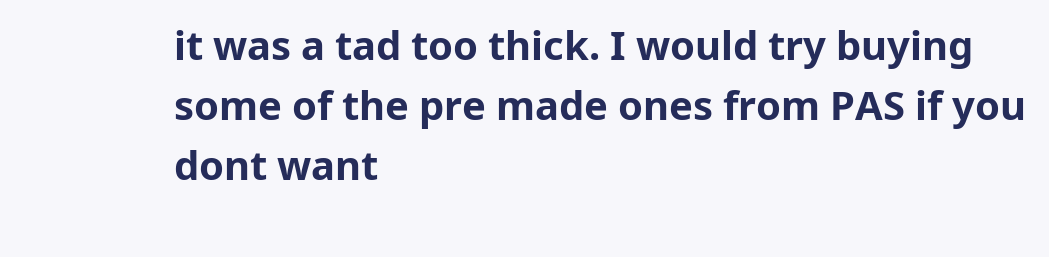it was a tad too thick. I would try buying some of the pre made ones from PAS if you dont want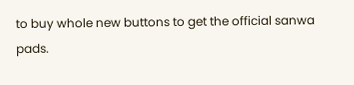to buy whole new buttons to get the official sanwa pads.